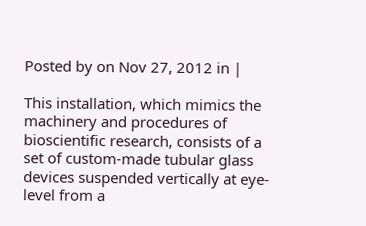Posted by on Nov 27, 2012 in |

This installation, which mimics the machinery and procedures of bioscientific research, consists of a set of custom-made tubular glass devices suspended vertically at eye-level from a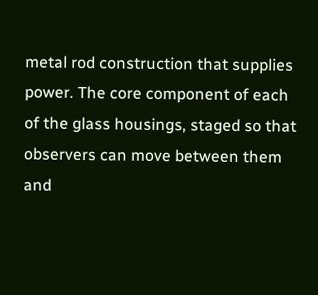metal rod construction that supplies power. The core component of each of the glass housings, staged so that observers can move between them and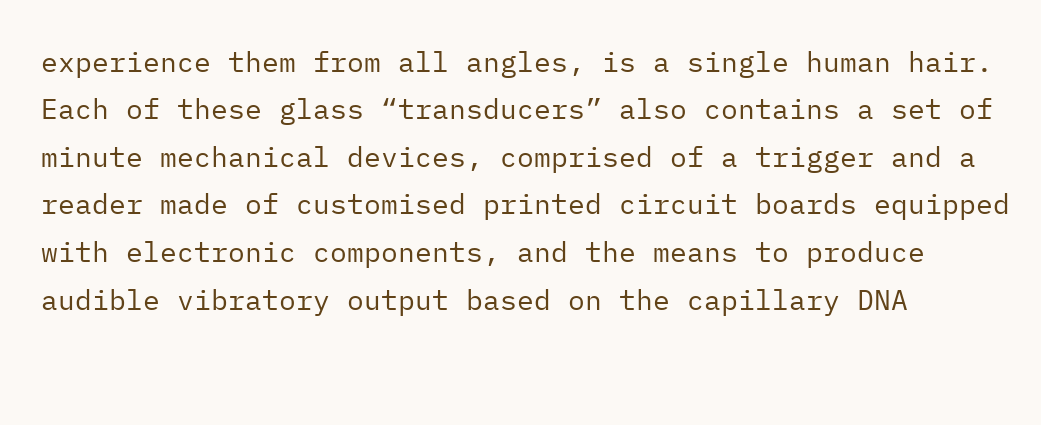experience them from all angles, is a single human hair. Each of these glass “transducers” also contains a set of minute mechanical devices, comprised of a trigger and a reader made of customised printed circuit boards equipped with electronic components, and the means to produce audible vibratory output based on the capillary DNA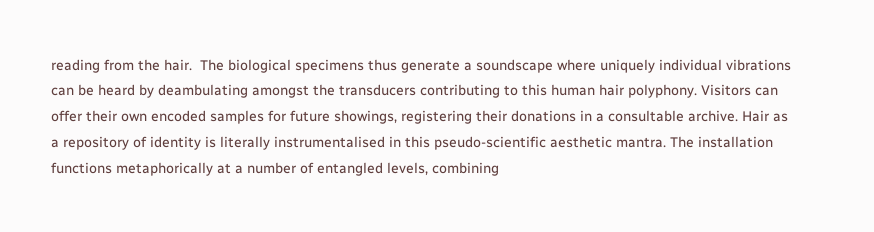reading from the hair.  The biological specimens thus generate a soundscape where uniquely individual vibrations can be heard by deambulating amongst the transducers contributing to this human hair polyphony. Visitors can offer their own encoded samples for future showings, registering their donations in a consultable archive. Hair as a repository of identity is literally instrumentalised in this pseudo-scientific aesthetic mantra. The installation functions metaphorically at a number of entangled levels, combining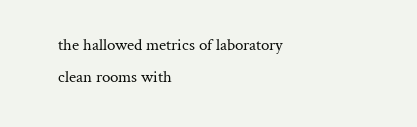the hallowed metrics of laboratory clean rooms with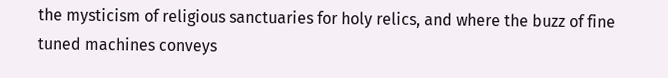the mysticism of religious sanctuaries for holy relics, and where the buzz of fine tuned machines conveys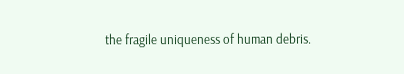the fragile uniqueness of human debris.